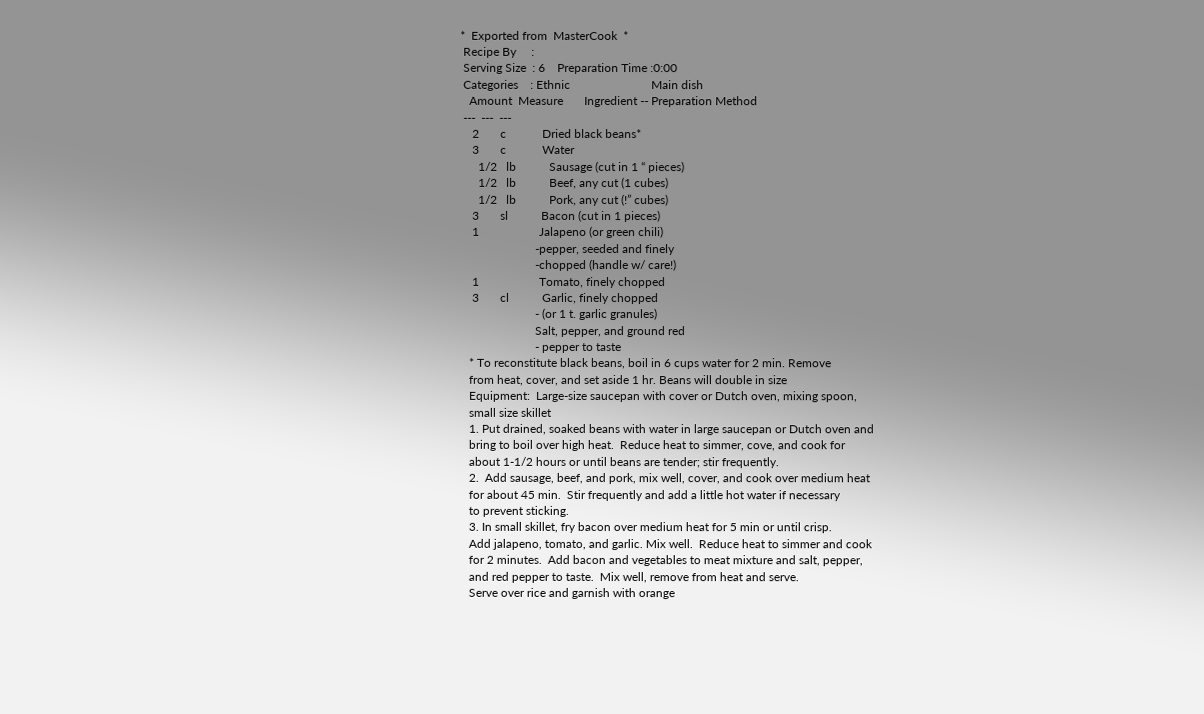*  Exported from  MasterCook  *
 Recipe By     :
 Serving Size  : 6    Preparation Time :0:00
 Categories    : Ethnic                           Main dish
   Amount  Measure       Ingredient -- Preparation Method
 ---  ---  ---
    2       c            Dried black beans*
    3       c            Water
      1/2   lb           Sausage (cut in 1 “ pieces)
      1/2   lb           Beef, any cut (1 cubes)
      1/2   lb           Pork, any cut (!” cubes)
    3       sl           Bacon (cut in 1 pieces)
    1                    Jalapeno (or green chili)
                         -pepper, seeded and finely
                         -chopped (handle w/ care!)
    1                    Tomato, finely chopped
    3       cl           Garlic, finely chopped
                         - (or 1 t. garlic granules)
                         Salt, pepper, and ground red
                         - pepper to taste
   * To reconstitute black beans, boil in 6 cups water for 2 min. Remove
   from heat, cover, and set aside 1 hr. Beans will double in size
   Equipment:  Large-size saucepan with cover or Dutch oven, mixing spoon,
   small size skillet
   1. Put drained, soaked beans with water in large saucepan or Dutch oven and
   bring to boil over high heat.  Reduce heat to simmer, cove, and cook for
   about 1-1/2 hours or until beans are tender; stir frequently.
   2.  Add sausage, beef, and pork, mix well, cover, and cook over medium heat
   for about 45 min.  Stir frequently and add a little hot water if necessary
   to prevent sticking.
   3. In small skillet, fry bacon over medium heat for 5 min or until crisp.
   Add jalapeno, tomato, and garlic. Mix well.  Reduce heat to simmer and cook
   for 2 minutes.  Add bacon and vegetables to meat mixture and salt, pepper,
   and red pepper to taste.  Mix well, remove from heat and serve.
   Serve over rice and garnish with orange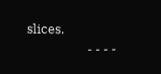slices.
                    - - - -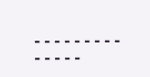- - - - - - - - - - - - - -